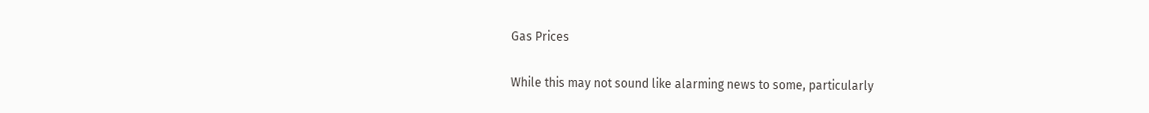Gas Prices

While this may not sound like alarming news to some, particularly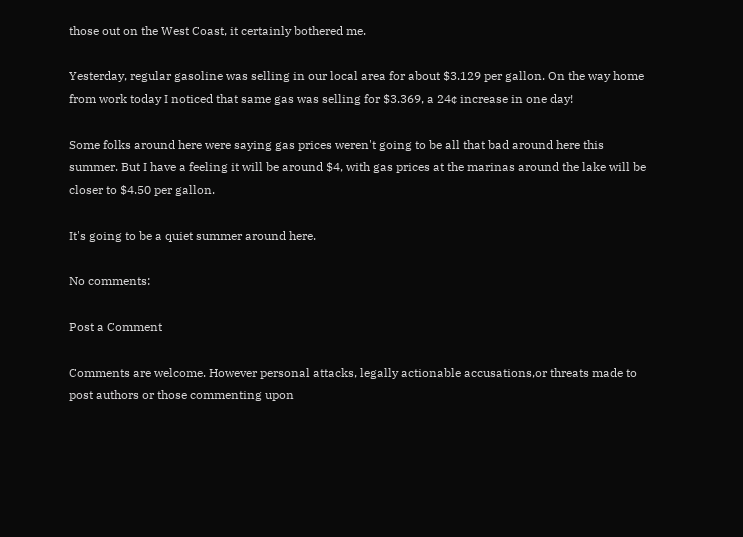those out on the West Coast, it certainly bothered me.

Yesterday, regular gasoline was selling in our local area for about $3.129 per gallon. On the way home from work today I noticed that same gas was selling for $3.369, a 24¢ increase in one day!

Some folks around here were saying gas prices weren't going to be all that bad around here this summer. But I have a feeling it will be around $4, with gas prices at the marinas around the lake will be closer to $4.50 per gallon.

It's going to be a quiet summer around here.

No comments:

Post a Comment

Comments are welcome. However personal attacks, legally actionable accusations,or threats made to post authors or those commenting upon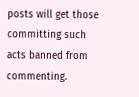posts will get those committing such acts banned from commenting.